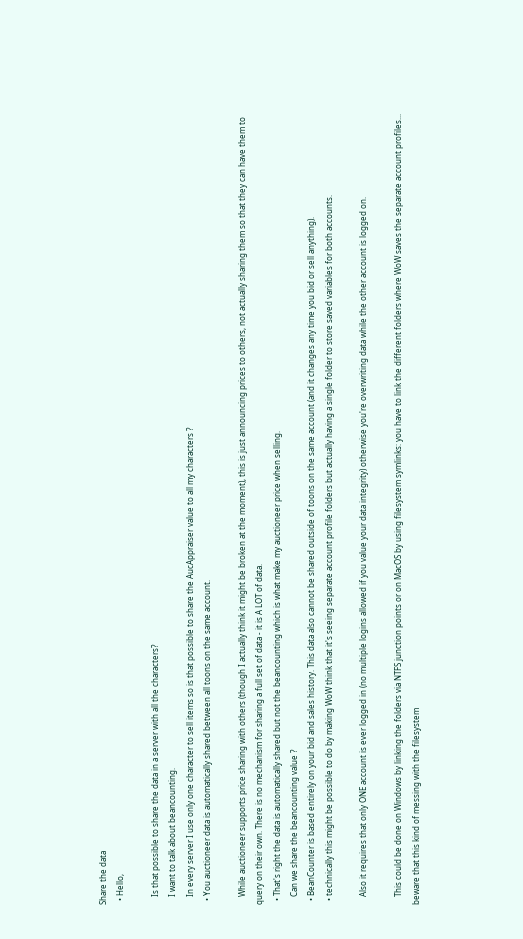Share the data
  • Hello,

    Is that possible to share the data in a server with all the characters?
    I want to talk about beancounting.
    In every server I use only one character to sell items so is that possible to share the AucAppraiser value to all my characters ?
  • You auctioneer data is automatically shared between all toons on the same account.

    While auctioneer supports price sharing with others (though I actually think it might be broken at the moment), this is just announcing prices to others, not actually sharing them so that they can have them to query on their own. There is no mechanism for sharing a full set of data - it is A LOT of data.
  • That's right the data is automatically shared but not the beancounting which is what make my auctioneer price when selling.
    Can we share the beancounting value ?
  • BeanCounter is based entirely on your bid and sales history. This data also cannot be shared outside of toons on the same account (and it changes any time you bid or sell anything).
  • technically this might be possible to do by making WoW think that it's seeing separate account profile folders but actually having a single folder to store saved variables for both accounts.

    Also it requires that only ONE account is ever logged in (no multiple logins allowed if you value your data integrity) otherwise you're overwriting data while the other account is logged on.

    This could be done on Windows by linking the folders via NTFS junction points or on MacOS by using filesystem symlinks: you have to link the different folders where WoW saves the separate account profiles... beware that this kind of messing with the filesystem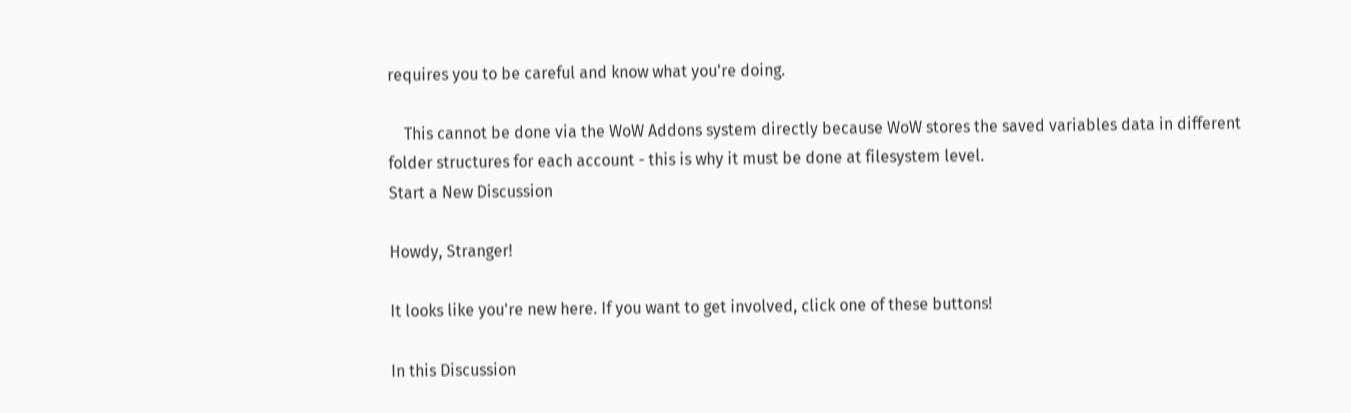requires you to be careful and know what you're doing.

    This cannot be done via the WoW Addons system directly because WoW stores the saved variables data in different folder structures for each account - this is why it must be done at filesystem level.
Start a New Discussion

Howdy, Stranger!

It looks like you're new here. If you want to get involved, click one of these buttons!

In this Discussion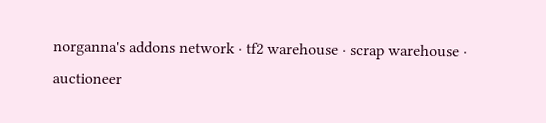norganna's addons network · tf2 warehouse · scrap warehouse · auctioneer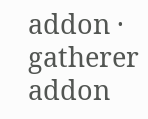addon · gatherer addon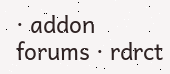· addon forums · rdrct